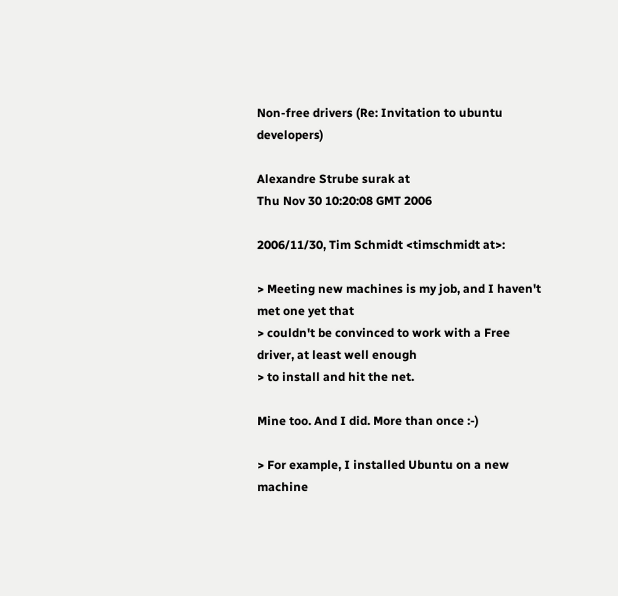Non-free drivers (Re: Invitation to ubuntu developers)

Alexandre Strube surak at
Thu Nov 30 10:20:08 GMT 2006

2006/11/30, Tim Schmidt <timschmidt at>:

> Meeting new machines is my job, and I haven't met one yet that
> couldn't be convinced to work with a Free driver, at least well enough
> to install and hit the net.

Mine too. And I did. More than once :-)

> For example, I installed Ubuntu on a new machine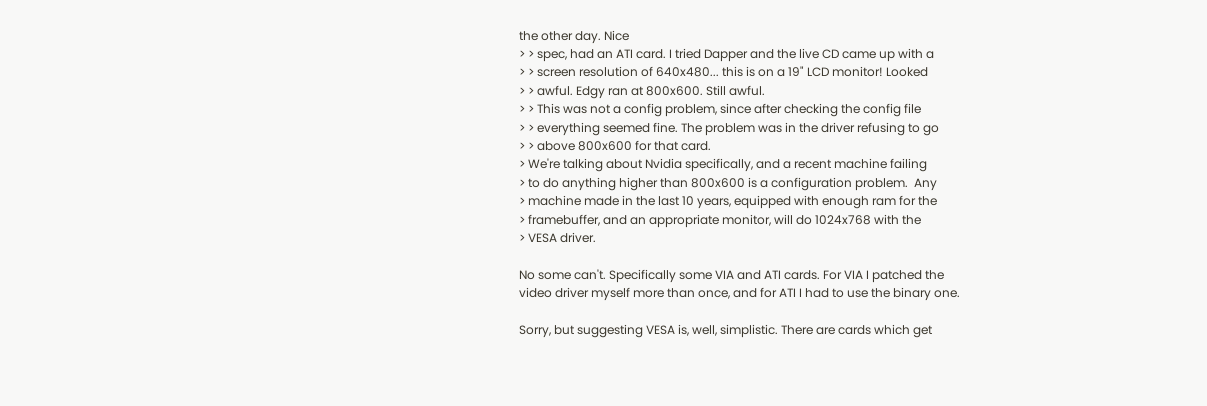the other day. Nice
> > spec, had an ATI card. I tried Dapper and the live CD came up with a
> > screen resolution of 640x480... this is on a 19" LCD monitor! Looked
> > awful. Edgy ran at 800x600. Still awful.
> > This was not a config problem, since after checking the config file
> > everything seemed fine. The problem was in the driver refusing to go
> > above 800x600 for that card.
> We're talking about Nvidia specifically, and a recent machine failing
> to do anything higher than 800x600 is a configuration problem.  Any
> machine made in the last 10 years, equipped with enough ram for the
> framebuffer, and an appropriate monitor, will do 1024x768 with the
> VESA driver.

No some can't. Specifically some VIA and ATI cards. For VIA I patched the
video driver myself more than once, and for ATI I had to use the binary one.

Sorry, but suggesting VESA is, well, simplistic. There are cards which get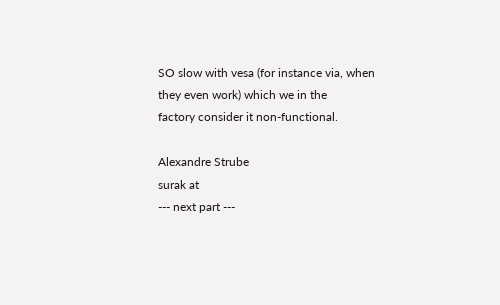SO slow with vesa (for instance via, when they even work) which we in the
factory consider it non-functional.

Alexandre Strube
surak at
--- next part ---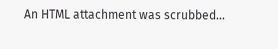An HTML attachment was scrubbed...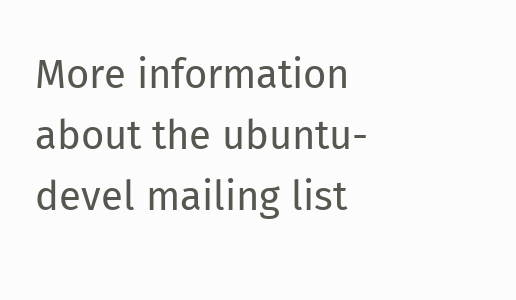More information about the ubuntu-devel mailing list